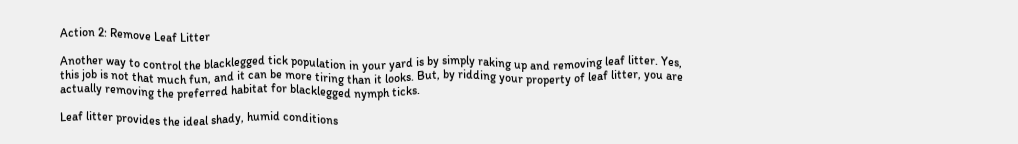Action 2: Remove Leaf Litter

Another way to control the blacklegged tick population in your yard is by simply raking up and removing leaf litter. Yes, this job is not that much fun, and it can be more tiring than it looks. But, by ridding your property of leaf litter, you are actually removing the preferred habitat for blacklegged nymph ticks.

Leaf litter provides the ideal shady, humid conditions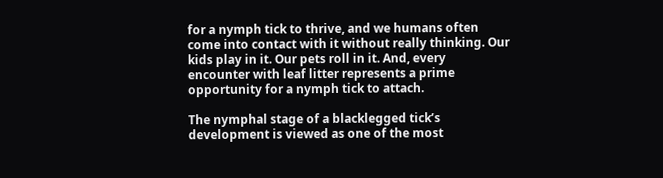for a nymph tick to thrive, and we humans often come into contact with it without really thinking. Our kids play in it. Our pets roll in it. And, every encounter with leaf litter represents a prime opportunity for a nymph tick to attach.

The nymphal stage of a blacklegged tick’s development is viewed as one of the most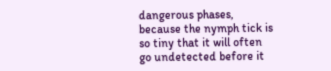dangerous phases, because the nymph tick is so tiny that it will often go undetected before it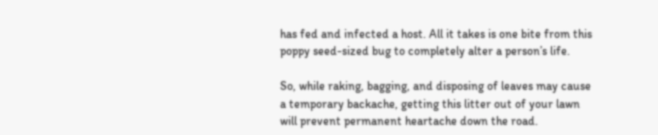has fed and infected a host. All it takes is one bite from this poppy seed-sized bug to completely alter a person’s life.

So, while raking, bagging, and disposing of leaves may cause a temporary backache, getting this litter out of your lawn will prevent permanent heartache down the road.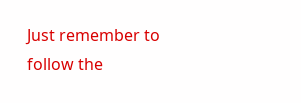Just remember to follow the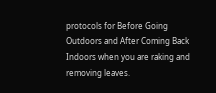protocols for Before Going Outdoors and After Coming Back Indoors when you are raking and removing leaves.